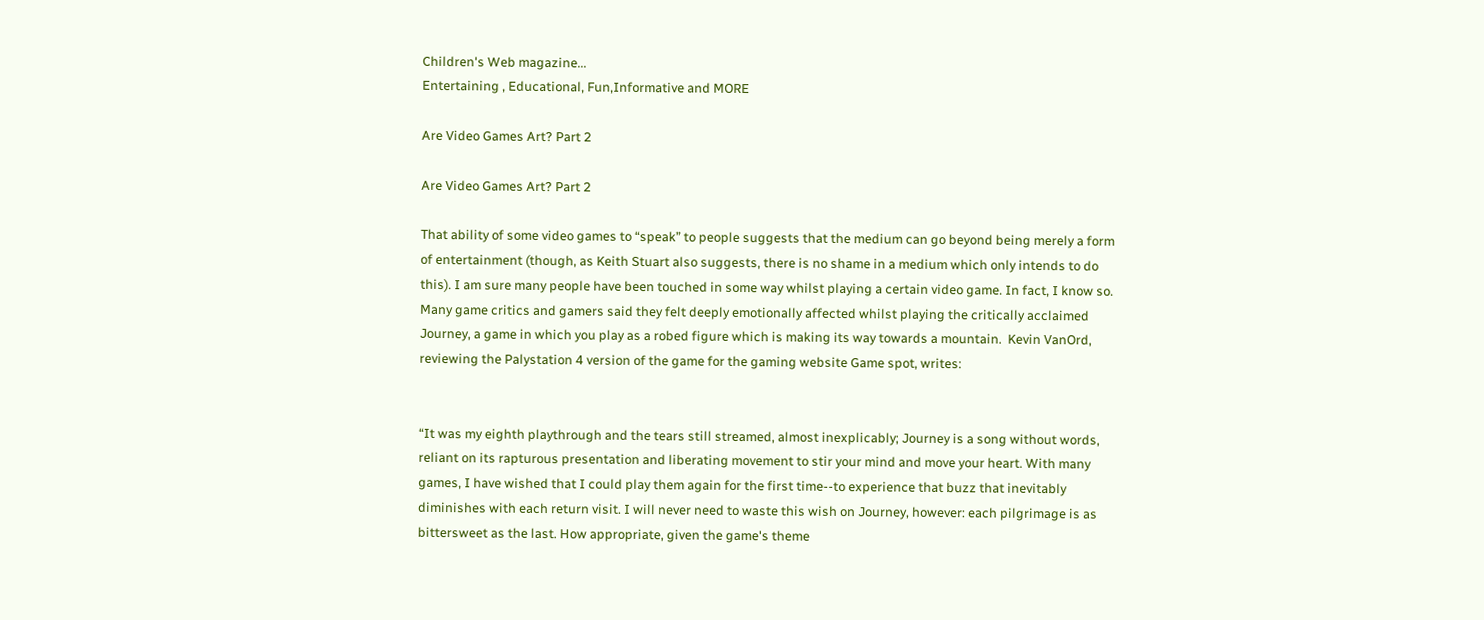Children's Web magazine...
Entertaining , Educational, Fun,Informative and MORE

Are Video Games Art? Part 2

Are Video Games Art? Part 2

That ability of some video games to “speak” to people suggests that the medium can go beyond being merely a form of entertainment (though, as Keith Stuart also suggests, there is no shame in a medium which only intends to do this). I am sure many people have been touched in some way whilst playing a certain video game. In fact, I know so. Many game critics and gamers said they felt deeply emotionally affected whilst playing the critically acclaimed Journey, a game in which you play as a robed figure which is making its way towards a mountain.  Kevin VanOrd, reviewing the Palystation 4 version of the game for the gaming website Game spot, writes:


“It was my eighth playthrough and the tears still streamed, almost inexplicably; Journey is a song without words, reliant on its rapturous presentation and liberating movement to stir your mind and move your heart. With many games, I have wished that I could play them again for the first time--to experience that buzz that inevitably diminishes with each return visit. I will never need to waste this wish on Journey, however: each pilgrimage is as bittersweet as the last. How appropriate, given the game's theme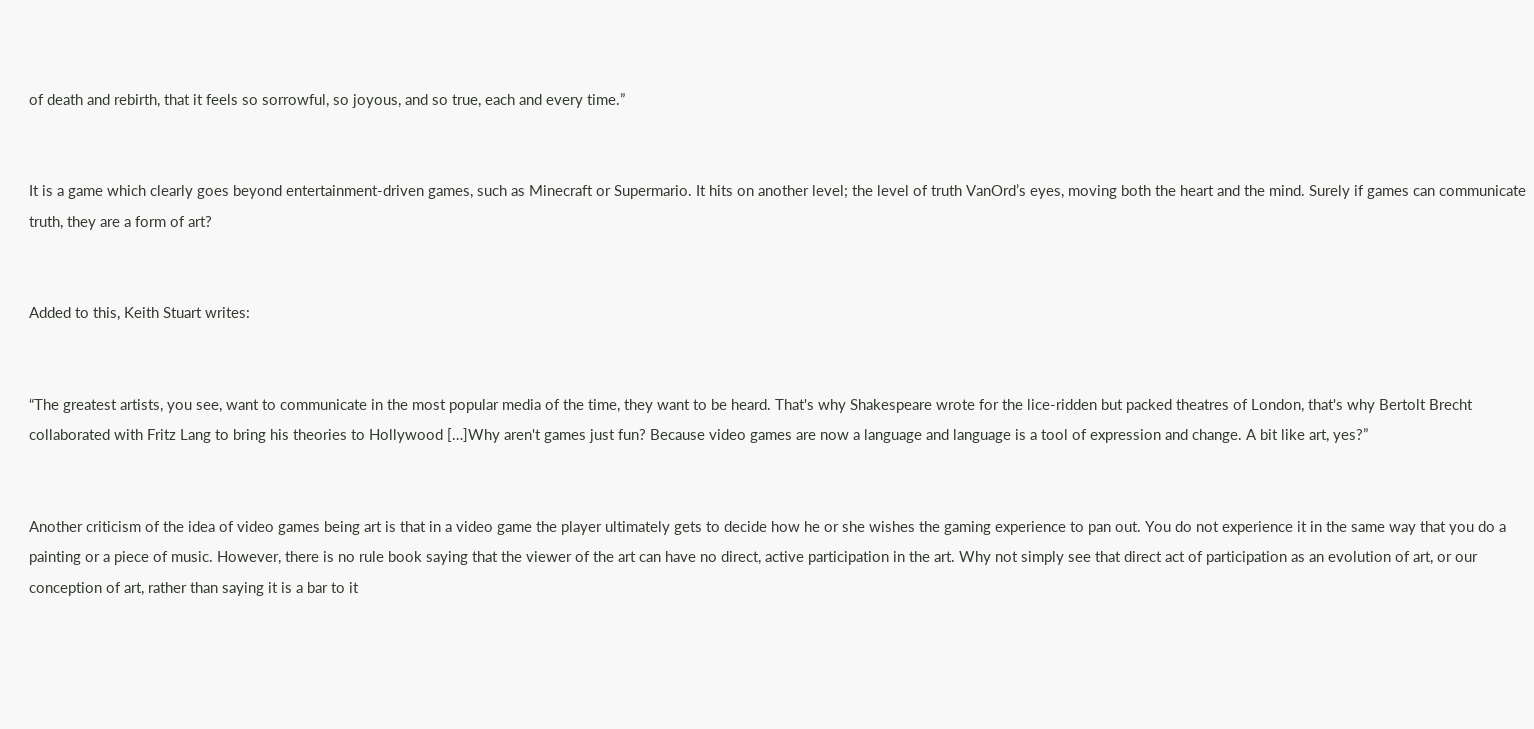of death and rebirth, that it feels so sorrowful, so joyous, and so true, each and every time.”


It is a game which clearly goes beyond entertainment-driven games, such as Minecraft or Supermario. It hits on another level; the level of truth VanOrd’s eyes, moving both the heart and the mind. Surely if games can communicate truth, they are a form of art?


Added to this, Keith Stuart writes:


“The greatest artists, you see, want to communicate in the most popular media of the time, they want to be heard. That's why Shakespeare wrote for the lice-ridden but packed theatres of London, that's why Bertolt Brecht collaborated with Fritz Lang to bring his theories to Hollywood […]Why aren't games just fun? Because video games are now a language and language is a tool of expression and change. A bit like art, yes?”


Another criticism of the idea of video games being art is that in a video game the player ultimately gets to decide how he or she wishes the gaming experience to pan out. You do not experience it in the same way that you do a painting or a piece of music. However, there is no rule book saying that the viewer of the art can have no direct, active participation in the art. Why not simply see that direct act of participation as an evolution of art, or our conception of art, rather than saying it is a bar to it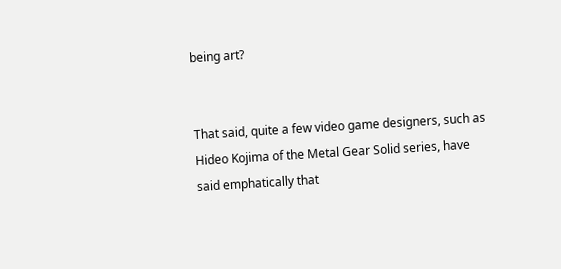being art?


That said, quite a few video game designers, such as Hideo Kojima of the Metal Gear Solid series, have said emphatically that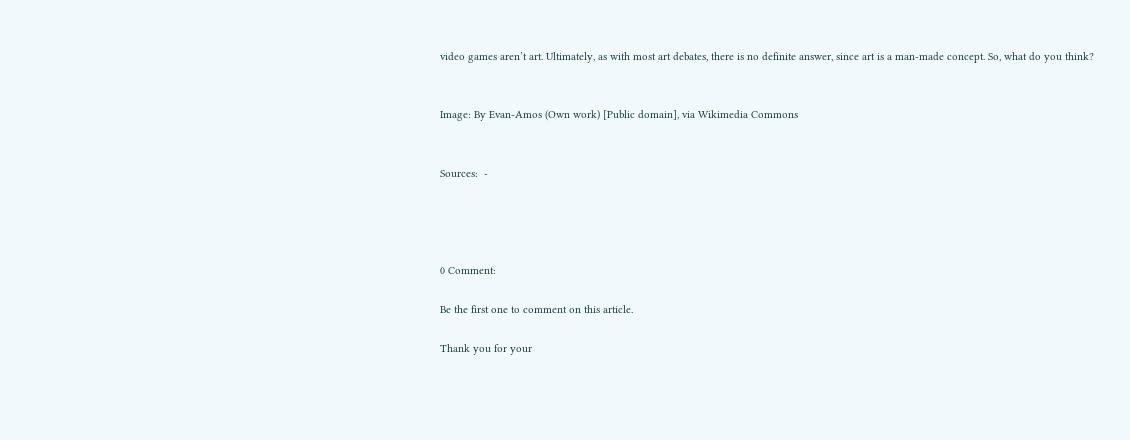video games aren’t art. Ultimately, as with most art debates, there is no definite answer, since art is a man-made concept. So, what do you think?


Image: By Evan-Amos (Own work) [Public domain], via Wikimedia Commons


Sources:  -




0 Comment:

Be the first one to comment on this article.

Thank you for your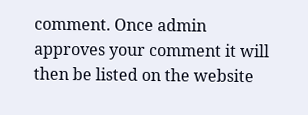comment. Once admin approves your comment it will then be listed on the website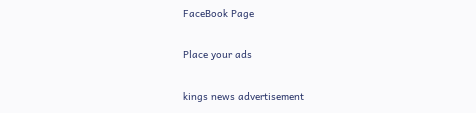FaceBook Page

Place your ads

kings news advertisement